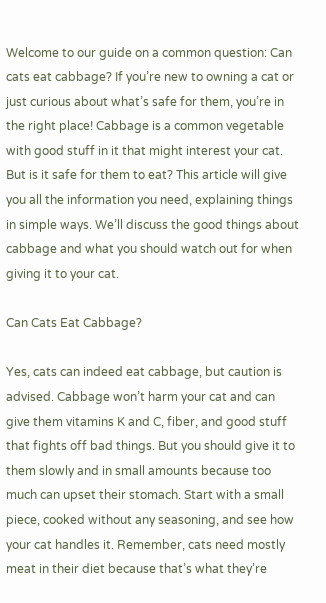Welcome to our guide on a common question: Can cats eat cabbage? If you’re new to owning a cat or just curious about what’s safe for them, you’re in the right place! Cabbage is a common vegetable with good stuff in it that might interest your cat. But is it safe for them to eat? This article will give you all the information you need, explaining things in simple ways. We’ll discuss the good things about cabbage and what you should watch out for when giving it to your cat.

Can Cats Eat Cabbage?

Yes, cats can indeed eat cabbage, but caution is advised. Cabbage won’t harm your cat and can give them vitamins K and C, fiber, and good stuff that fights off bad things. But you should give it to them slowly and in small amounts because too much can upset their stomach. Start with a small piece, cooked without any seasoning, and see how your cat handles it. Remember, cats need mostly meat in their diet because that’s what they’re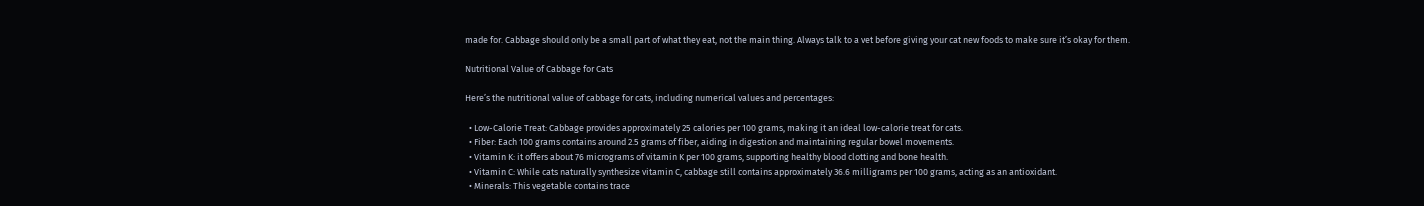made for. Cabbage should only be a small part of what they eat, not the main thing. Always talk to a vet before giving your cat new foods to make sure it’s okay for them.

Nutritional Value of Cabbage for Cats

Here’s the nutritional value of cabbage for cats, including numerical values and percentages:

  • Low-Calorie Treat: Cabbage provides approximately 25 calories per 100 grams, making it an ideal low-calorie treat for cats.
  • Fiber: Each 100 grams contains around 2.5 grams of fiber, aiding in digestion and maintaining regular bowel movements.
  • Vitamin K: it offers about 76 micrograms of vitamin K per 100 grams, supporting healthy blood clotting and bone health.
  • Vitamin C: While cats naturally synthesize vitamin C, cabbage still contains approximately 36.6 milligrams per 100 grams, acting as an antioxidant.
  • Minerals: This vegetable contains trace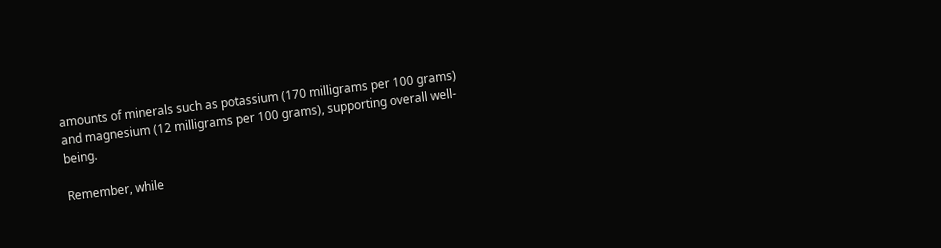amounts of minerals such as potassium (170 milligrams per 100 grams) and magnesium (12 milligrams per 100 grams), supporting overall well-being.

Remember, while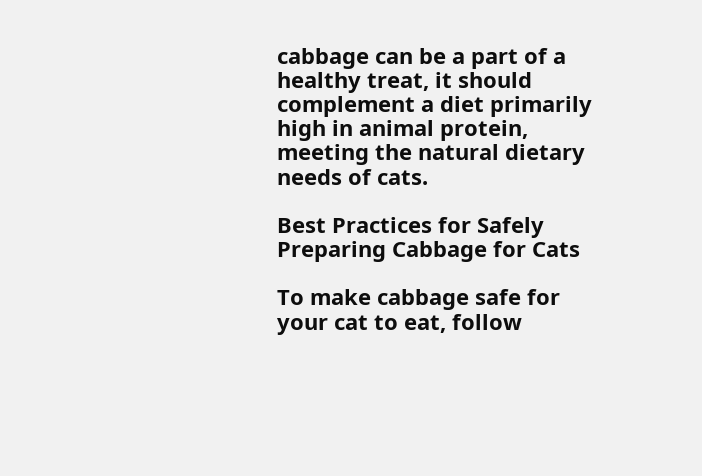cabbage can be a part of a healthy treat, it should complement a diet primarily high in animal protein, meeting the natural dietary needs of cats.

Best Practices for Safely Preparing Cabbage for Cats

To make cabbage safe for your cat to eat, follow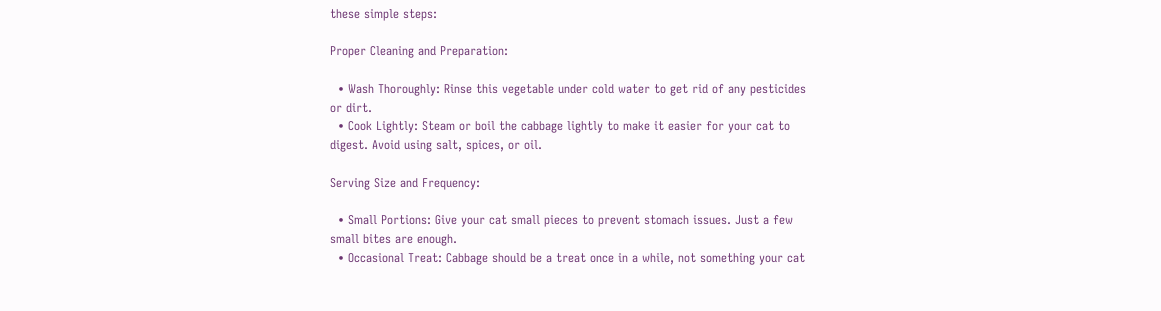these simple steps:

Proper Cleaning and Preparation:

  • Wash Thoroughly: Rinse this vegetable under cold water to get rid of any pesticides or dirt.
  • Cook Lightly: Steam or boil the cabbage lightly to make it easier for your cat to digest. Avoid using salt, spices, or oil.

Serving Size and Frequency:

  • Small Portions: Give your cat small pieces to prevent stomach issues. Just a few small bites are enough.
  • Occasional Treat: Cabbage should be a treat once in a while, not something your cat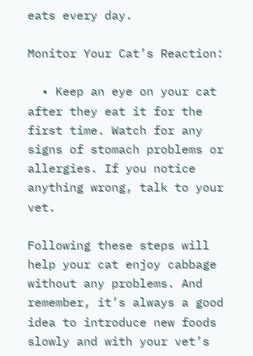eats every day.

Monitor Your Cat’s Reaction:

  • Keep an eye on your cat after they eat it for the first time. Watch for any signs of stomach problems or allergies. If you notice anything wrong, talk to your vet.

Following these steps will help your cat enjoy cabbage without any problems. And remember, it’s always a good idea to introduce new foods slowly and with your vet’s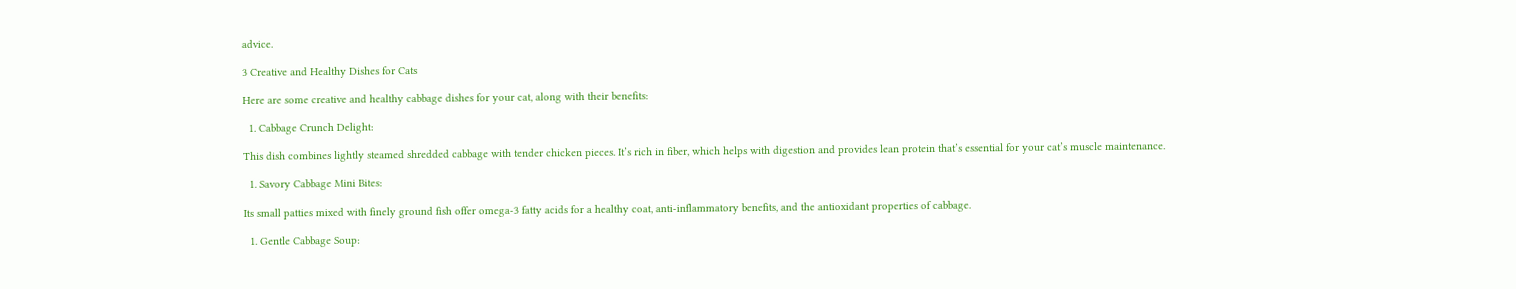advice.

3 Creative and Healthy Dishes for Cats

Here are some creative and healthy cabbage dishes for your cat, along with their benefits:

  1. Cabbage Crunch Delight:

This dish combines lightly steamed shredded cabbage with tender chicken pieces. It’s rich in fiber, which helps with digestion and provides lean protein that’s essential for your cat’s muscle maintenance.

  1. Savory Cabbage Mini Bites:

Its small patties mixed with finely ground fish offer omega-3 fatty acids for a healthy coat, anti-inflammatory benefits, and the antioxidant properties of cabbage.

  1. Gentle Cabbage Soup: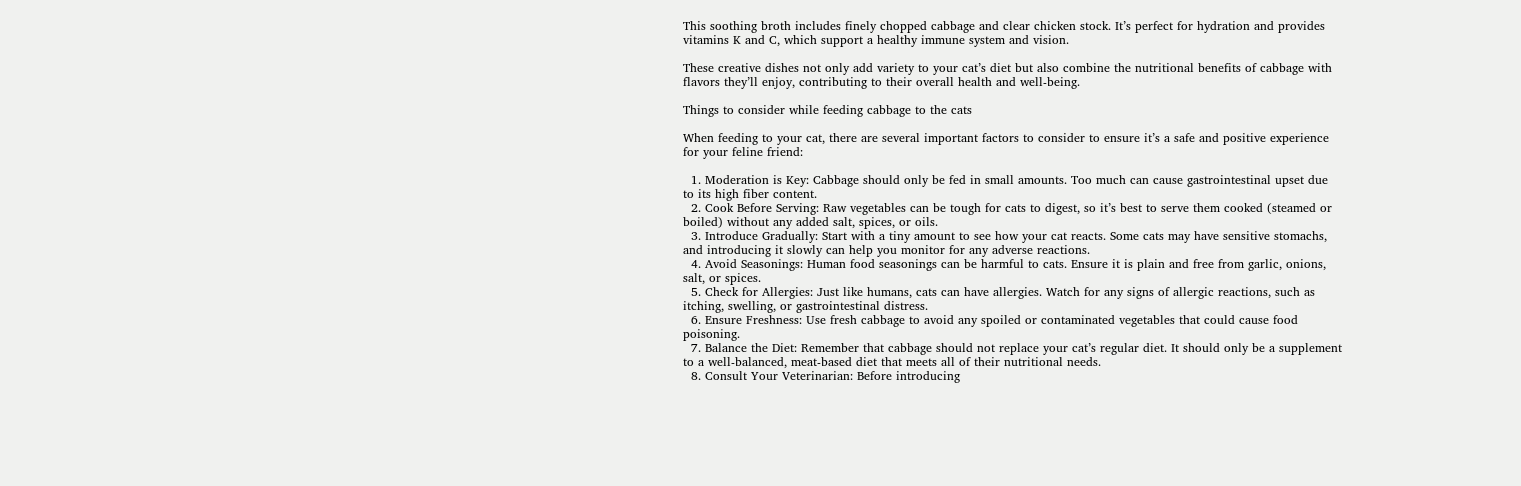This soothing broth includes finely chopped cabbage and clear chicken stock. It’s perfect for hydration and provides vitamins K and C, which support a healthy immune system and vision.

These creative dishes not only add variety to your cat’s diet but also combine the nutritional benefits of cabbage with flavors they’ll enjoy, contributing to their overall health and well-being.

Things to consider while feeding cabbage to the cats

When feeding to your cat, there are several important factors to consider to ensure it’s a safe and positive experience for your feline friend:

  1. Moderation is Key: Cabbage should only be fed in small amounts. Too much can cause gastrointestinal upset due to its high fiber content.
  2. Cook Before Serving: Raw vegetables can be tough for cats to digest, so it’s best to serve them cooked (steamed or boiled) without any added salt, spices, or oils.
  3. Introduce Gradually: Start with a tiny amount to see how your cat reacts. Some cats may have sensitive stomachs, and introducing it slowly can help you monitor for any adverse reactions.
  4. Avoid Seasonings: Human food seasonings can be harmful to cats. Ensure it is plain and free from garlic, onions, salt, or spices.
  5. Check for Allergies: Just like humans, cats can have allergies. Watch for any signs of allergic reactions, such as itching, swelling, or gastrointestinal distress.
  6. Ensure Freshness: Use fresh cabbage to avoid any spoiled or contaminated vegetables that could cause food poisoning.
  7. Balance the Diet: Remember that cabbage should not replace your cat’s regular diet. It should only be a supplement to a well-balanced, meat-based diet that meets all of their nutritional needs.
  8. Consult Your Veterinarian: Before introducing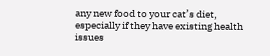any new food to your cat’s diet, especially if they have existing health issues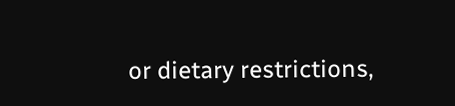or dietary restrictions,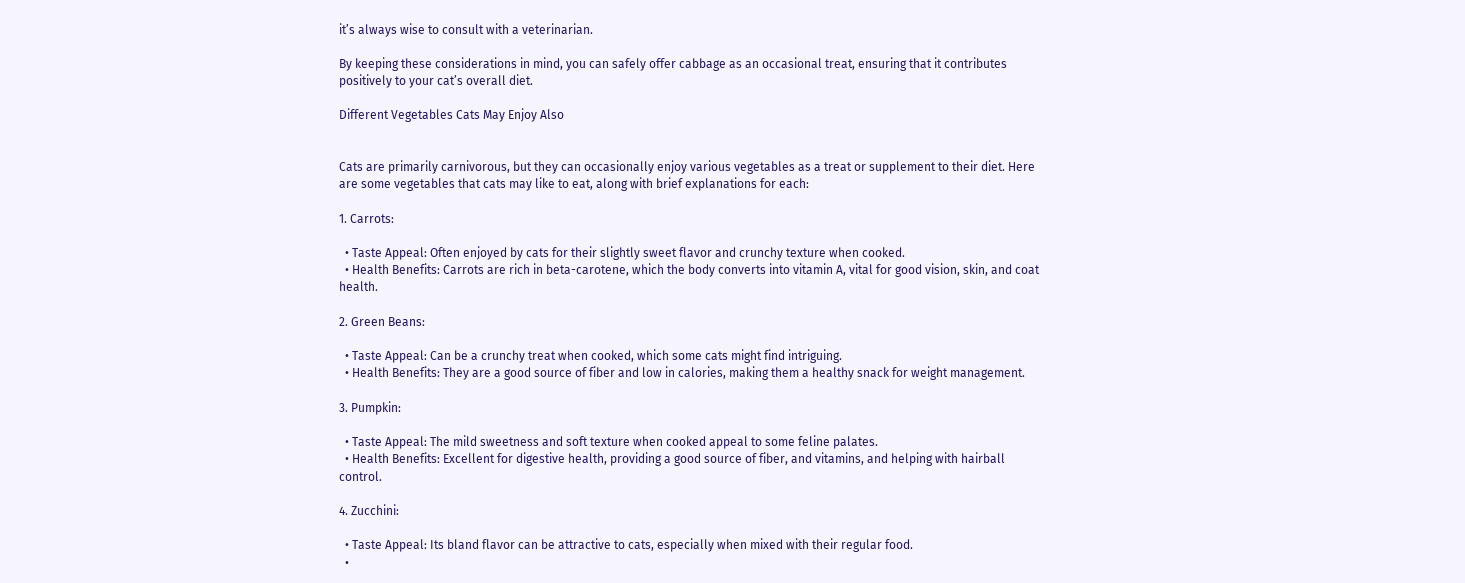it’s always wise to consult with a veterinarian.

By keeping these considerations in mind, you can safely offer cabbage as an occasional treat, ensuring that it contributes positively to your cat’s overall diet.

Different Vegetables Cats May Enjoy Also


Cats are primarily carnivorous, but they can occasionally enjoy various vegetables as a treat or supplement to their diet. Here are some vegetables that cats may like to eat, along with brief explanations for each:

1. Carrots:

  • Taste Appeal: Often enjoyed by cats for their slightly sweet flavor and crunchy texture when cooked.
  • Health Benefits: Carrots are rich in beta-carotene, which the body converts into vitamin A, vital for good vision, skin, and coat health.

2. Green Beans:

  • Taste Appeal: Can be a crunchy treat when cooked, which some cats might find intriguing.
  • Health Benefits: They are a good source of fiber and low in calories, making them a healthy snack for weight management.

3. Pumpkin:

  • Taste Appeal: The mild sweetness and soft texture when cooked appeal to some feline palates.
  • Health Benefits: Excellent for digestive health, providing a good source of fiber, and vitamins, and helping with hairball control.

4. Zucchini:

  • Taste Appeal: Its bland flavor can be attractive to cats, especially when mixed with their regular food.
  •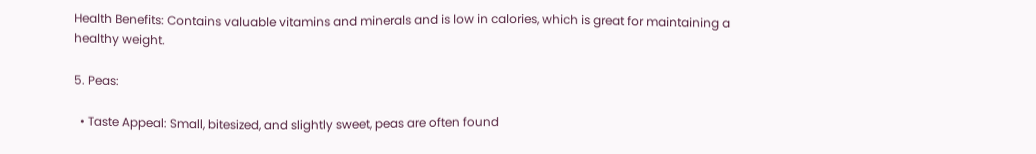Health Benefits: Contains valuable vitamins and minerals and is low in calories, which is great for maintaining a healthy weight.

5. Peas:

  • Taste Appeal: Small, bitesized, and slightly sweet, peas are often found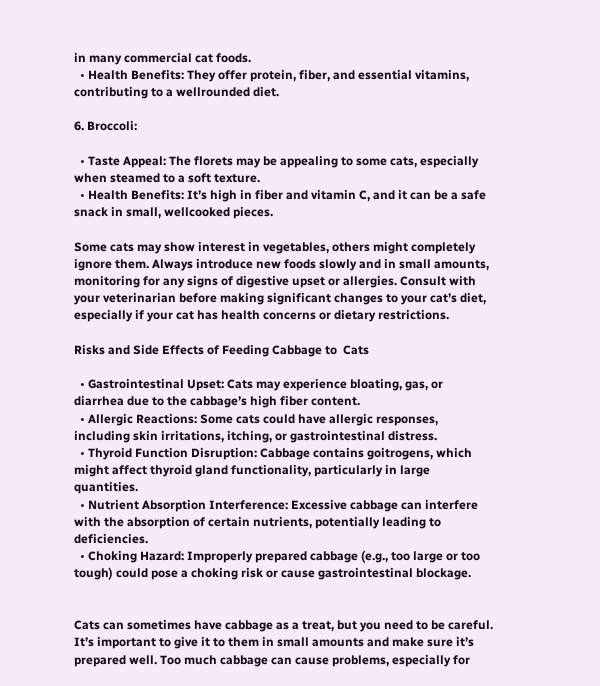in many commercial cat foods.
  • Health Benefits: They offer protein, fiber, and essential vitamins, contributing to a wellrounded diet.

6. Broccoli:

  • Taste Appeal: The florets may be appealing to some cats, especially when steamed to a soft texture.
  • Health Benefits: It’s high in fiber and vitamin C, and it can be a safe snack in small, wellcooked pieces.

Some cats may show interest in vegetables, others might completely ignore them. Always introduce new foods slowly and in small amounts, monitoring for any signs of digestive upset or allergies. Consult with your veterinarian before making significant changes to your cat’s diet, especially if your cat has health concerns or dietary restrictions.

Risks and Side Effects of Feeding Cabbage to  Cats

  • Gastrointestinal Upset: Cats may experience bloating, gas, or diarrhea due to the cabbage’s high fiber content.
  • Allergic Reactions: Some cats could have allergic responses, including skin irritations, itching, or gastrointestinal distress.
  • Thyroid Function Disruption: Cabbage contains goitrogens, which might affect thyroid gland functionality, particularly in large quantities.
  • Nutrient Absorption Interference: Excessive cabbage can interfere with the absorption of certain nutrients, potentially leading to deficiencies.
  • Choking Hazard: Improperly prepared cabbage (e.g., too large or too tough) could pose a choking risk or cause gastrointestinal blockage.


Cats can sometimes have cabbage as a treat, but you need to be careful. It’s important to give it to them in small amounts and make sure it’s prepared well. Too much cabbage can cause problems, especially for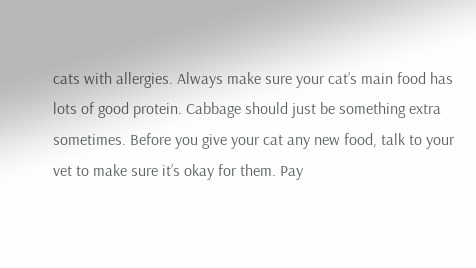cats with allergies. Always make sure your cat’s main food has lots of good protein. Cabbage should just be something extra sometimes. Before you give your cat any new food, talk to your vet to make sure it’s okay for them. Pay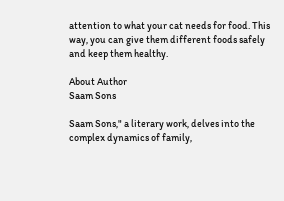attention to what your cat needs for food. This way, you can give them different foods safely and keep them healthy.

About Author
Saam Sons

Saam Sons," a literary work, delves into the complex dynamics of family,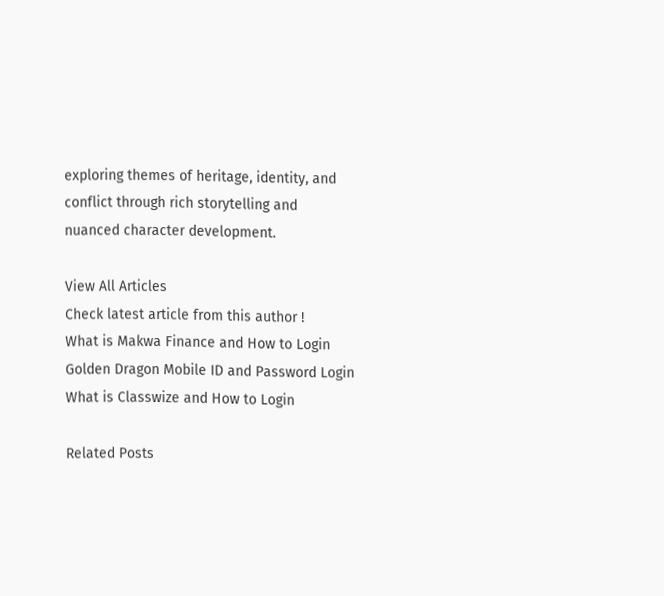exploring themes of heritage, identity, and conflict through rich storytelling and nuanced character development.

View All Articles
Check latest article from this author !
What is Makwa Finance and How to Login
Golden Dragon Mobile ID and Password Login
What is Classwize and How to Login

Related Posts